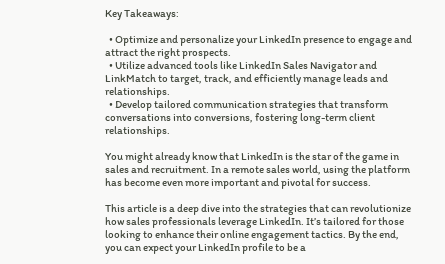Key Takeaways:

  • Optimize and personalize your LinkedIn presence to engage and attract the right prospects.
  • Utilize advanced tools like LinkedIn Sales Navigator and LinkMatch to target, track, and efficiently manage leads and relationships.
  • Develop tailored communication strategies that transform conversations into conversions, fostering long-term client relationships.

You might already know that LinkedIn is the star of the game in sales and recruitment. In a remote sales world, using the platform has become even more important and pivotal for success.

This article is a deep dive into the strategies that can revolutionize how sales professionals leverage LinkedIn. It’s tailored for those looking to enhance their online engagement tactics. By the end, you can expect your LinkedIn profile to be a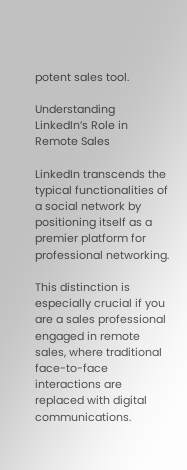potent sales tool.

Understanding LinkedIn’s Role in Remote Sales

LinkedIn transcends the typical functionalities of a social network by positioning itself as a premier platform for professional networking.

This distinction is especially crucial if you are a sales professional engaged in remote sales, where traditional face-to-face interactions are replaced with digital communications.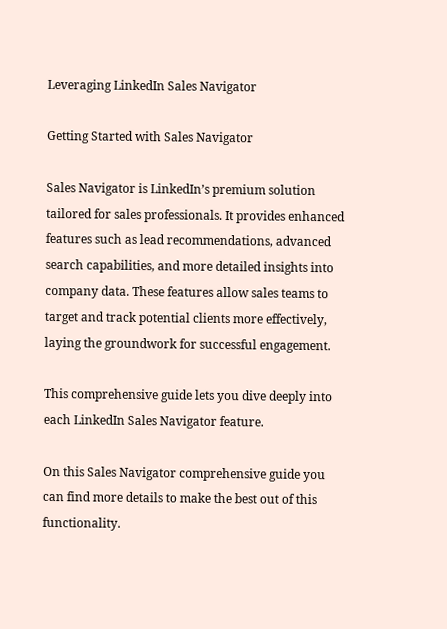Leveraging LinkedIn Sales Navigator

Getting Started with Sales Navigator

Sales Navigator is LinkedIn’s premium solution tailored for sales professionals. It provides enhanced features such as lead recommendations, advanced search capabilities, and more detailed insights into company data. These features allow sales teams to target and track potential clients more effectively, laying the groundwork for successful engagement.

This comprehensive guide lets you dive deeply into each LinkedIn Sales Navigator feature.

On this Sales Navigator comprehensive guide you can find more details to make the best out of this functionality.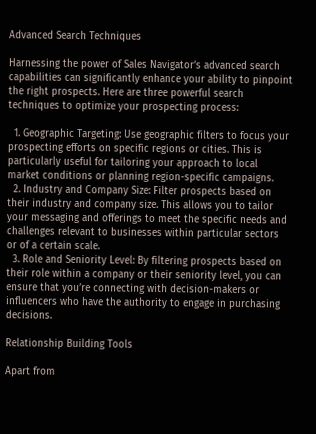Advanced Search Techniques

Harnessing the power of Sales Navigator’s advanced search capabilities can significantly enhance your ability to pinpoint the right prospects. Here are three powerful search techniques to optimize your prospecting process:

  1. Geographic Targeting: Use geographic filters to focus your prospecting efforts on specific regions or cities. This is particularly useful for tailoring your approach to local market conditions or planning region-specific campaigns.
  2. Industry and Company Size: Filter prospects based on their industry and company size. This allows you to tailor your messaging and offerings to meet the specific needs and challenges relevant to businesses within particular sectors or of a certain scale.
  3. Role and Seniority Level: By filtering prospects based on their role within a company or their seniority level, you can ensure that you’re connecting with decision-makers or influencers who have the authority to engage in purchasing decisions.

Relationship Building Tools

Apart from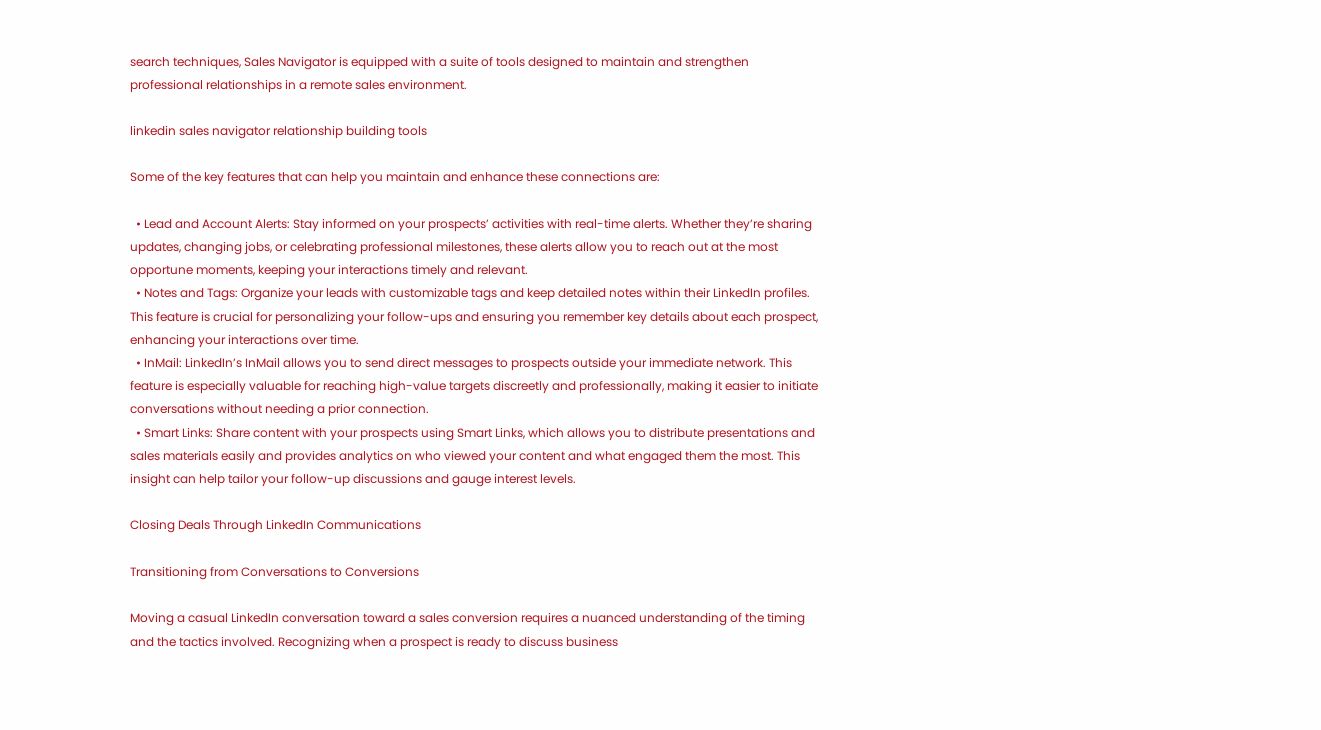search techniques, Sales Navigator is equipped with a suite of tools designed to maintain and strengthen professional relationships in a remote sales environment.

linkedin sales navigator relationship building tools

Some of the key features that can help you maintain and enhance these connections are:

  • Lead and Account Alerts: Stay informed on your prospects’ activities with real-time alerts. Whether they’re sharing updates, changing jobs, or celebrating professional milestones, these alerts allow you to reach out at the most opportune moments, keeping your interactions timely and relevant.
  • Notes and Tags: Organize your leads with customizable tags and keep detailed notes within their LinkedIn profiles. This feature is crucial for personalizing your follow-ups and ensuring you remember key details about each prospect, enhancing your interactions over time.
  • InMail: LinkedIn’s InMail allows you to send direct messages to prospects outside your immediate network. This feature is especially valuable for reaching high-value targets discreetly and professionally, making it easier to initiate conversations without needing a prior connection.
  • Smart Links: Share content with your prospects using Smart Links, which allows you to distribute presentations and sales materials easily and provides analytics on who viewed your content and what engaged them the most. This insight can help tailor your follow-up discussions and gauge interest levels.

Closing Deals Through LinkedIn Communications

Transitioning from Conversations to Conversions

Moving a casual LinkedIn conversation toward a sales conversion requires a nuanced understanding of the timing and the tactics involved. Recognizing when a prospect is ready to discuss business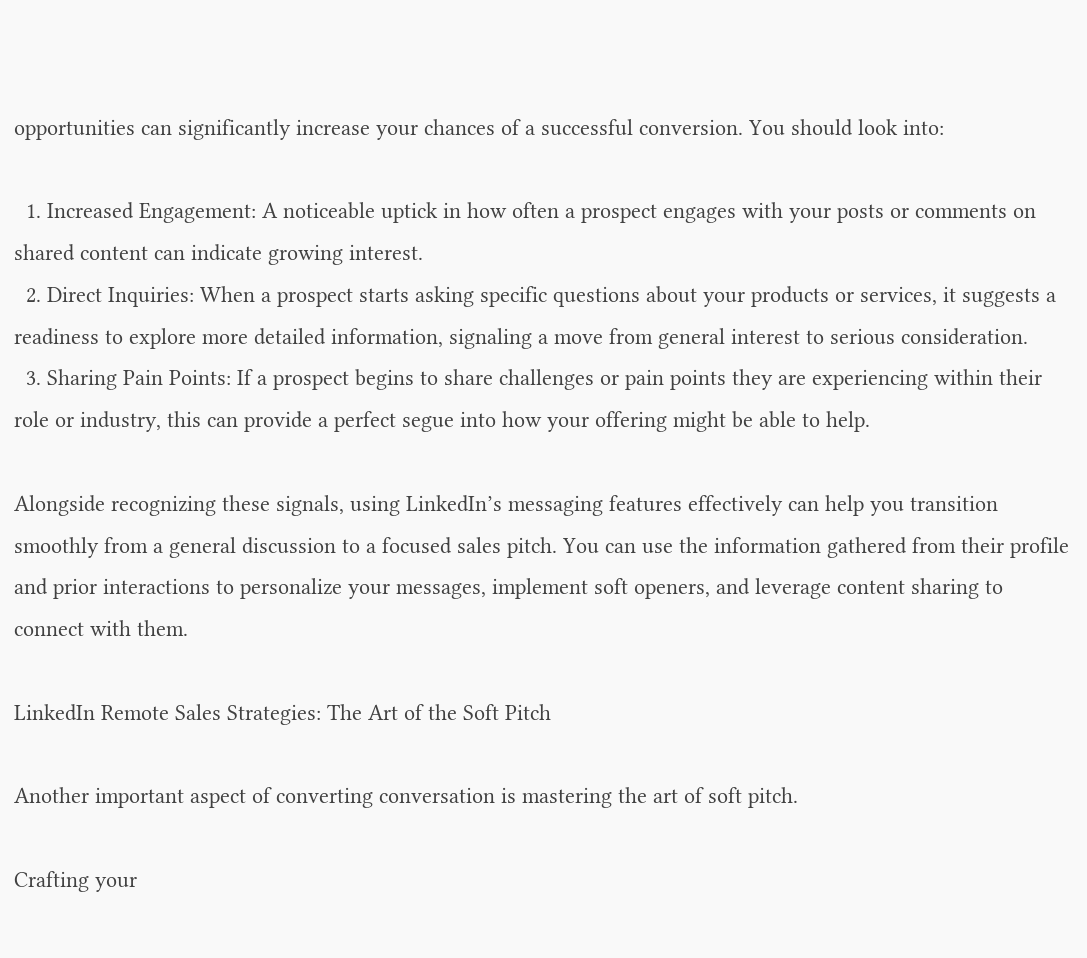opportunities can significantly increase your chances of a successful conversion. You should look into:

  1. Increased Engagement: A noticeable uptick in how often a prospect engages with your posts or comments on shared content can indicate growing interest.
  2. Direct Inquiries: When a prospect starts asking specific questions about your products or services, it suggests a readiness to explore more detailed information, signaling a move from general interest to serious consideration.
  3. Sharing Pain Points: If a prospect begins to share challenges or pain points they are experiencing within their role or industry, this can provide a perfect segue into how your offering might be able to help.

Alongside recognizing these signals, using LinkedIn’s messaging features effectively can help you transition smoothly from a general discussion to a focused sales pitch. You can use the information gathered from their profile and prior interactions to personalize your messages, implement soft openers, and leverage content sharing to connect with them.

LinkedIn Remote Sales Strategies: The Art of the Soft Pitch

Another important aspect of converting conversation is mastering the art of soft pitch.

Crafting your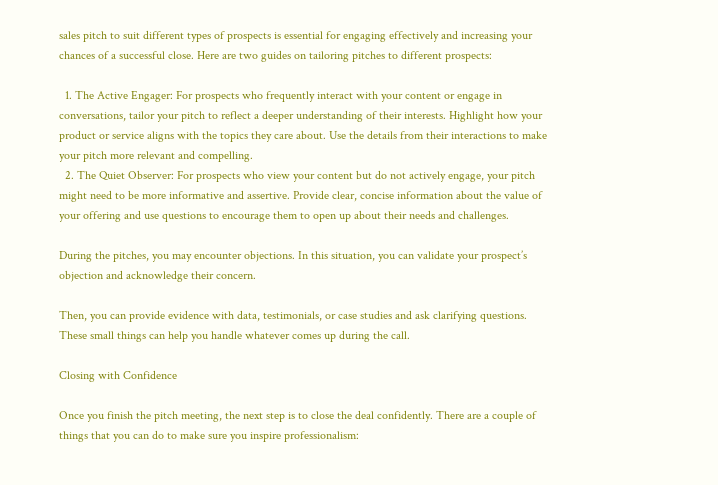sales pitch to suit different types of prospects is essential for engaging effectively and increasing your chances of a successful close. Here are two guides on tailoring pitches to different prospects:

  1. The Active Engager: For prospects who frequently interact with your content or engage in conversations, tailor your pitch to reflect a deeper understanding of their interests. Highlight how your product or service aligns with the topics they care about. Use the details from their interactions to make your pitch more relevant and compelling.
  2. The Quiet Observer: For prospects who view your content but do not actively engage, your pitch might need to be more informative and assertive. Provide clear, concise information about the value of your offering and use questions to encourage them to open up about their needs and challenges.

During the pitches, you may encounter objections. In this situation, you can validate your prospect’s objection and acknowledge their concern.

Then, you can provide evidence with data, testimonials, or case studies and ask clarifying questions. These small things can help you handle whatever comes up during the call.

Closing with Confidence

Once you finish the pitch meeting, the next step is to close the deal confidently. There are a couple of things that you can do to make sure you inspire professionalism: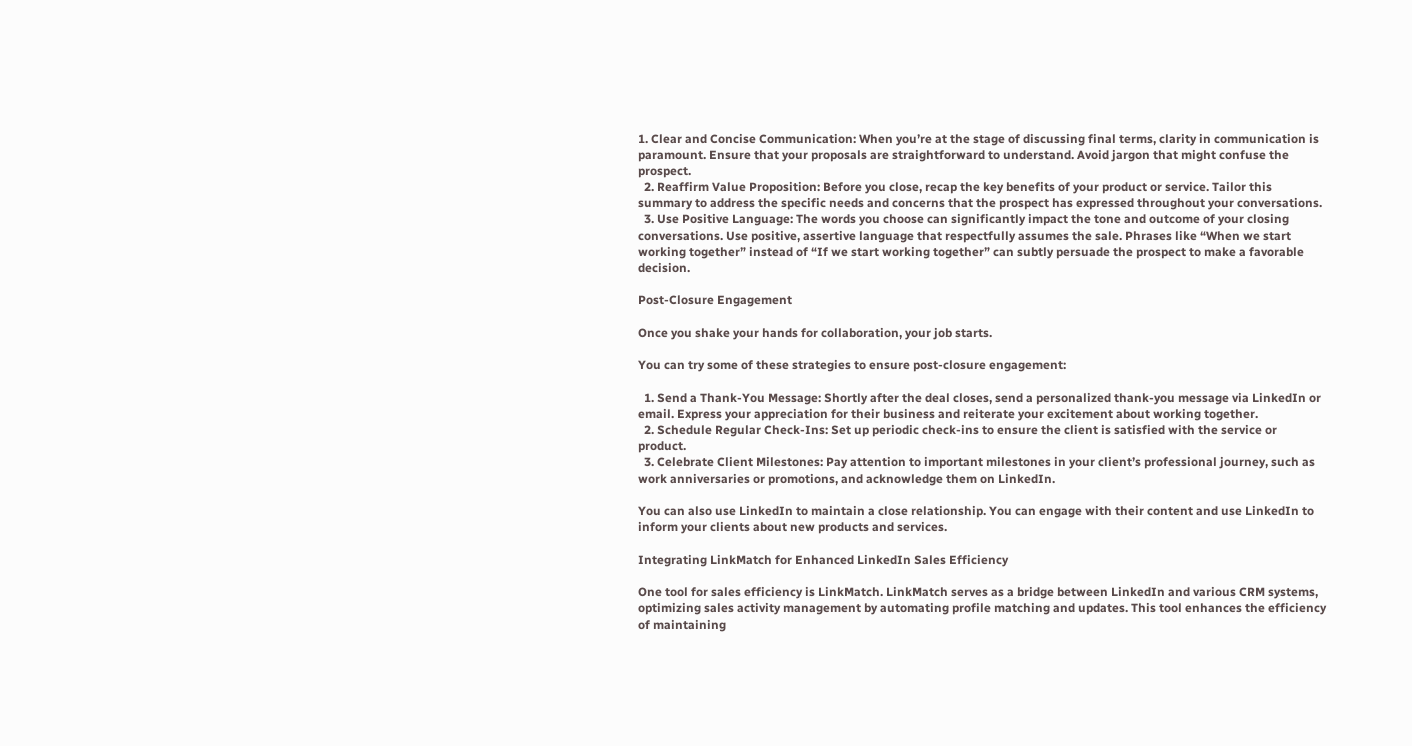1. Clear and Concise Communication: When you’re at the stage of discussing final terms, clarity in communication is paramount. Ensure that your proposals are straightforward to understand. Avoid jargon that might confuse the prospect.
  2. Reaffirm Value Proposition: Before you close, recap the key benefits of your product or service. Tailor this summary to address the specific needs and concerns that the prospect has expressed throughout your conversations.
  3. Use Positive Language: The words you choose can significantly impact the tone and outcome of your closing conversations. Use positive, assertive language that respectfully assumes the sale. Phrases like “When we start working together” instead of “If we start working together” can subtly persuade the prospect to make a favorable decision.

Post-Closure Engagement

Once you shake your hands for collaboration, your job starts.

You can try some of these strategies to ensure post-closure engagement:

  1. Send a Thank-You Message: Shortly after the deal closes, send a personalized thank-you message via LinkedIn or email. Express your appreciation for their business and reiterate your excitement about working together.
  2. Schedule Regular Check-Ins: Set up periodic check-ins to ensure the client is satisfied with the service or product.
  3. Celebrate Client Milestones: Pay attention to important milestones in your client’s professional journey, such as work anniversaries or promotions, and acknowledge them on LinkedIn.

You can also use LinkedIn to maintain a close relationship. You can engage with their content and use LinkedIn to inform your clients about new products and services.

Integrating LinkMatch for Enhanced LinkedIn Sales Efficiency

One tool for sales efficiency is LinkMatch. LinkMatch serves as a bridge between LinkedIn and various CRM systems, optimizing sales activity management by automating profile matching and updates. This tool enhances the efficiency of maintaining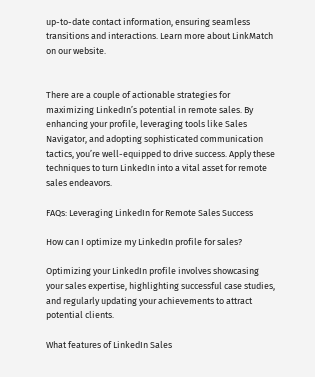up-to-date contact information, ensuring seamless transitions and interactions. Learn more about LinkMatch on our website.


There are a couple of actionable strategies for maximizing LinkedIn’s potential in remote sales. By enhancing your profile, leveraging tools like Sales Navigator, and adopting sophisticated communication tactics, you’re well-equipped to drive success. Apply these techniques to turn LinkedIn into a vital asset for remote sales endeavors.

FAQs: Leveraging LinkedIn for Remote Sales Success

How can I optimize my LinkedIn profile for sales?

Optimizing your LinkedIn profile involves showcasing your sales expertise, highlighting successful case studies, and regularly updating your achievements to attract potential clients.

What features of LinkedIn Sales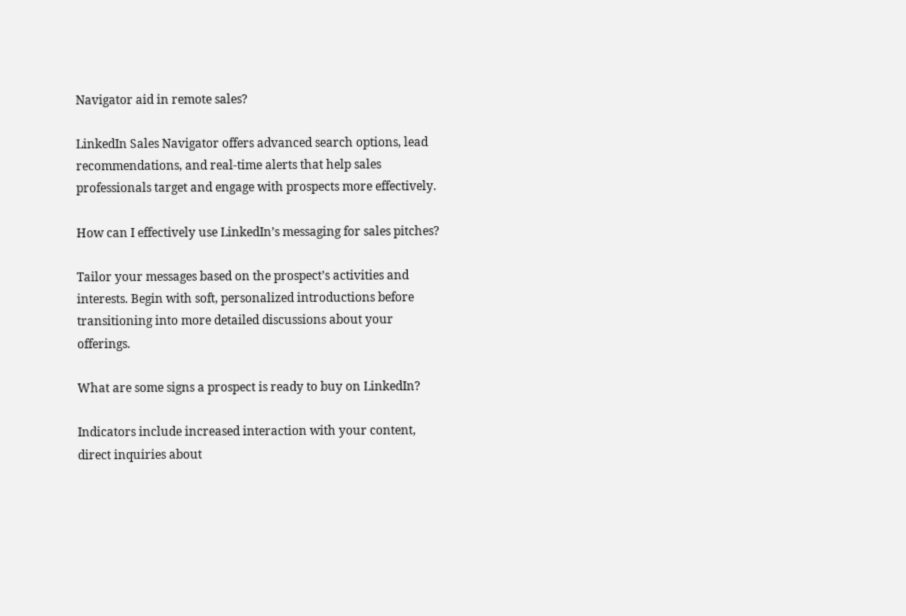Navigator aid in remote sales?

LinkedIn Sales Navigator offers advanced search options, lead recommendations, and real-time alerts that help sales professionals target and engage with prospects more effectively.

How can I effectively use LinkedIn’s messaging for sales pitches?

Tailor your messages based on the prospect’s activities and interests. Begin with soft, personalized introductions before transitioning into more detailed discussions about your offerings.

What are some signs a prospect is ready to buy on LinkedIn?

Indicators include increased interaction with your content, direct inquiries about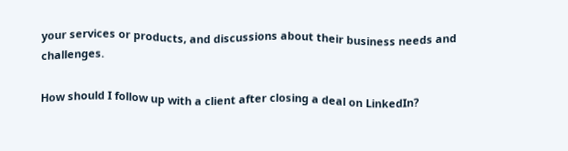your services or products, and discussions about their business needs and challenges.

How should I follow up with a client after closing a deal on LinkedIn?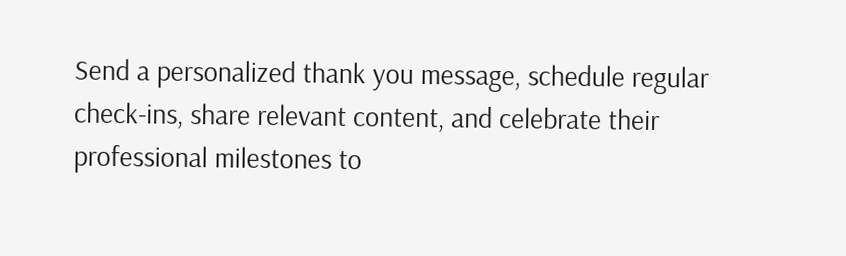Send a personalized thank you message, schedule regular check-ins, share relevant content, and celebrate their professional milestones to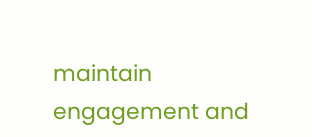maintain engagement and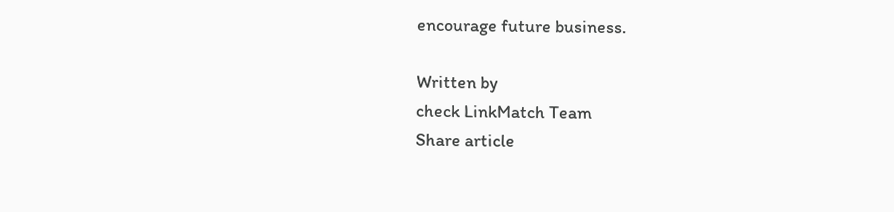encourage future business.

Written by
check LinkMatch Team
Share article